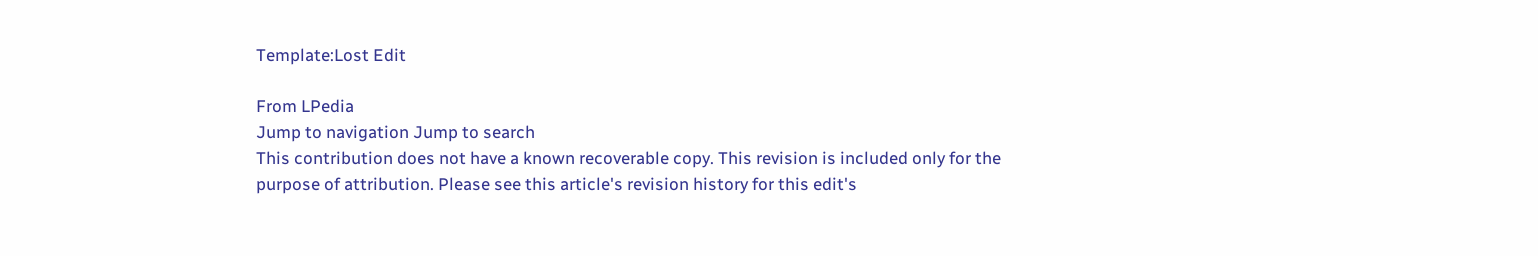Template:Lost Edit

From LPedia
Jump to navigation Jump to search
This contribution does not have a known recoverable copy. This revision is included only for the purpose of attribution. Please see this article's revision history for this edit's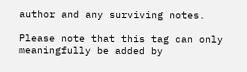author and any surviving notes.

Please note that this tag can only meaningfully be added by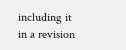including it in a revision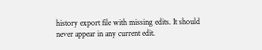history export file with missing edits. It should never appear in any current edit.